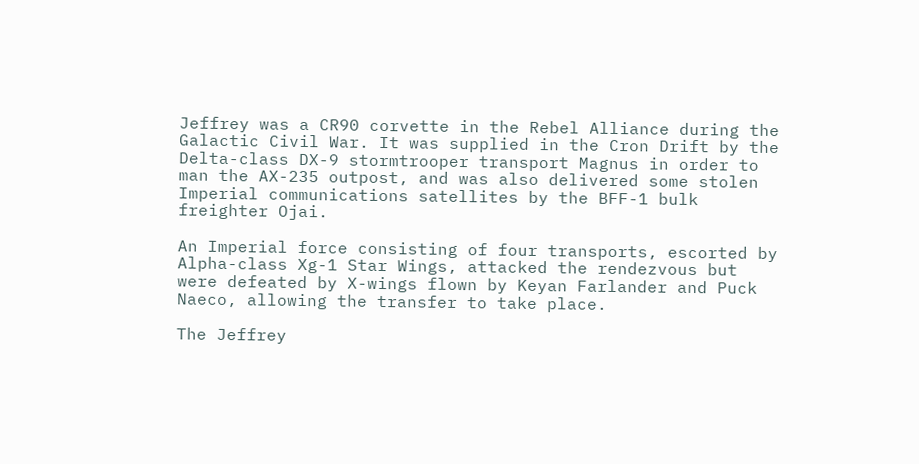Jeffrey was a CR90 corvette in the Rebel Alliance during the Galactic Civil War. It was supplied in the Cron Drift by the Delta-class DX-9 stormtrooper transport Magnus in order to man the AX-235 outpost, and was also delivered some stolen Imperial communications satellites by the BFF-1 bulk freighter Ojai.

An Imperial force consisting of four transports, escorted by Alpha-class Xg-1 Star Wings, attacked the rendezvous but were defeated by X-wings flown by Keyan Farlander and Puck Naeco, allowing the transfer to take place.

The Jeffrey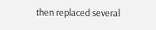then replaced several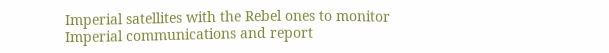Imperial satellites with the Rebel ones to monitor Imperial communications and report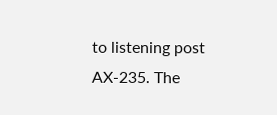to listening post AX-235. The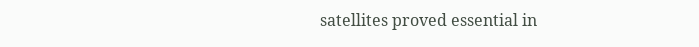satellites proved essential in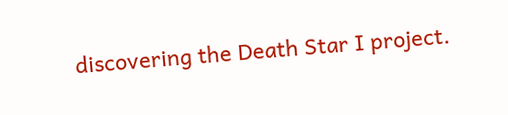discovering the Death Star I project.